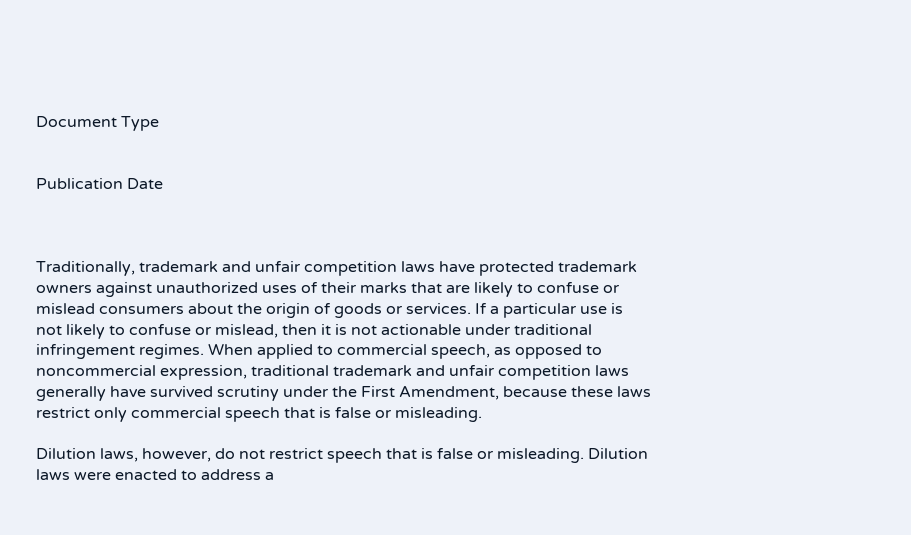Document Type


Publication Date



Traditionally, trademark and unfair competition laws have protected trademark owners against unauthorized uses of their marks that are likely to confuse or mislead consumers about the origin of goods or services. If a particular use is not likely to confuse or mislead, then it is not actionable under traditional infringement regimes. When applied to commercial speech, as opposed to noncommercial expression, traditional trademark and unfair competition laws generally have survived scrutiny under the First Amendment, because these laws restrict only commercial speech that is false or misleading.

Dilution laws, however, do not restrict speech that is false or misleading. Dilution laws were enacted to address a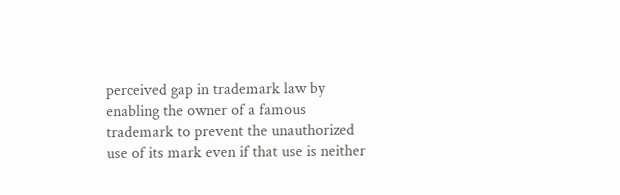perceived gap in trademark law by enabling the owner of a famous trademark to prevent the unauthorized use of its mark even if that use is neither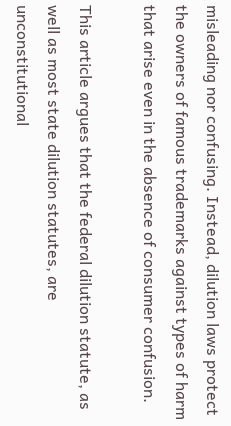misleading nor confusing. Instead, dilution laws protect the owners of famous trademarks against types of harm that arise even in the absence of consumer confusion.

This article argues that the federal dilution statute, as well as most state dilution statutes, are unconstitutional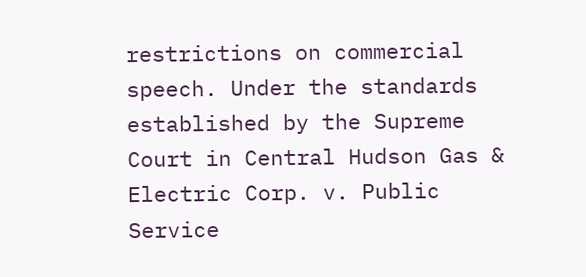restrictions on commercial speech. Under the standards established by the Supreme Court in Central Hudson Gas & Electric Corp. v. Public Service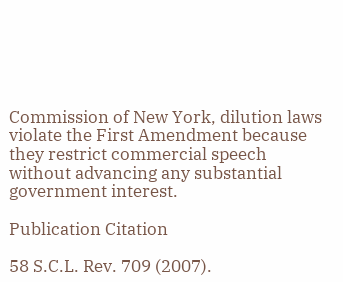Commission of New York, dilution laws violate the First Amendment because they restrict commercial speech without advancing any substantial government interest.

Publication Citation

58 S.C.L. Rev. 709 (2007).